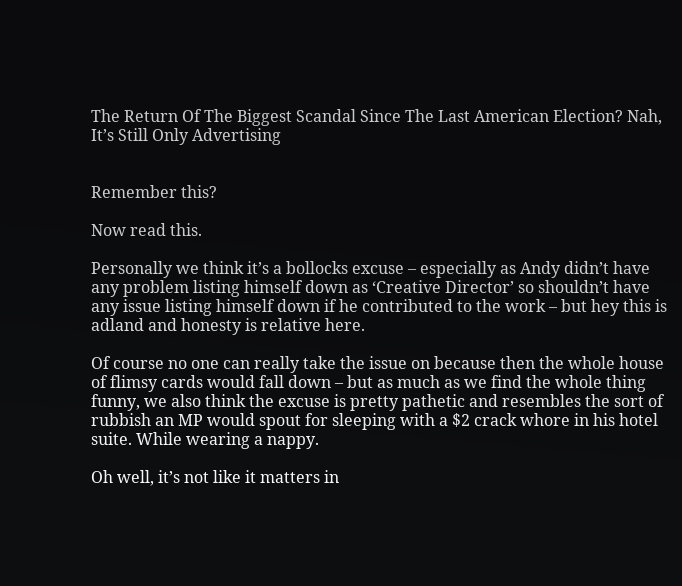The Return Of The Biggest Scandal Since The Last American Election? Nah, It’s Still Only Advertising


Remember this?

Now read this.

Personally we think it’s a bollocks excuse – especially as Andy didn’t have any problem listing himself down as ‘Creative Director’ so shouldn’t have any issue listing himself down if he contributed to the work – but hey this is adland and honesty is relative here.

Of course no one can really take the issue on because then the whole house of flimsy cards would fall down – but as much as we find the whole thing funny, we also think the excuse is pretty pathetic and resembles the sort of rubbish an MP would spout for sleeping with a $2 crack whore in his hotel suite. While wearing a nappy.

Oh well, it’s not like it matters in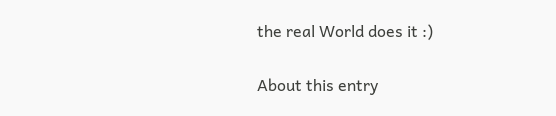the real World does it :)

About this entry